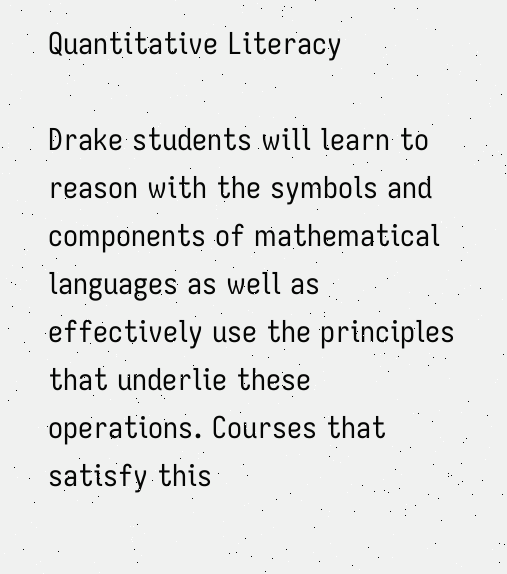Quantitative Literacy

Drake students will learn to reason with the symbols and components of mathematical languages as well as effectively use the principles that underlie these operations. Courses that satisfy this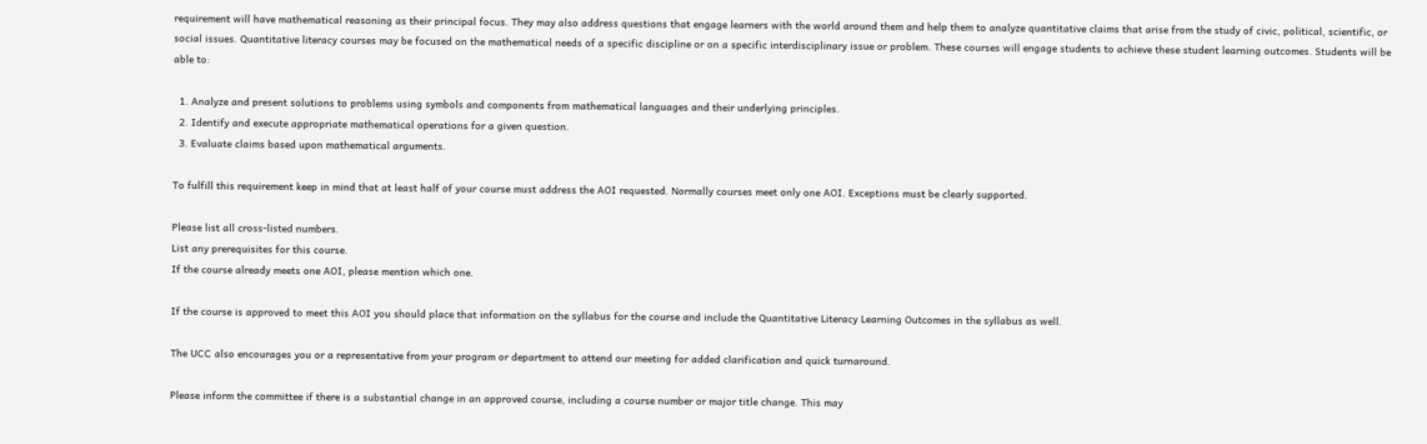requirement will have mathematical reasoning as their principal focus. They may also address questions that engage learners with the world around them and help them to analyze quantitative claims that arise from the study of civic, political, scientific, or social issues. Quantitative literacy courses may be focused on the mathematical needs of a specific discipline or on a specific interdisciplinary issue or problem. These courses will engage students to achieve these student learning outcomes. Students will be able to:

  1. Analyze and present solutions to problems using symbols and components from mathematical languages and their underlying principles.
  2. Identify and execute appropriate mathematical operations for a given question.
  3. Evaluate claims based upon mathematical arguments.

To fulfill this requirement keep in mind that at least half of your course must address the AOI requested. Normally courses meet only one AOI. Exceptions must be clearly supported.

Please list all cross-listed numbers.
List any prerequisites for this course.
If the course already meets one AOI, please mention which one.

If the course is approved to meet this AOI you should place that information on the syllabus for the course and include the Quantitative Literacy Learning Outcomes in the syllabus as well.

The UCC also encourages you or a representative from your program or department to attend our meeting for added clarification and quick turnaround.

Please inform the committee if there is a substantial change in an approved course, including a course number or major title change. This may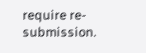require re-submission.